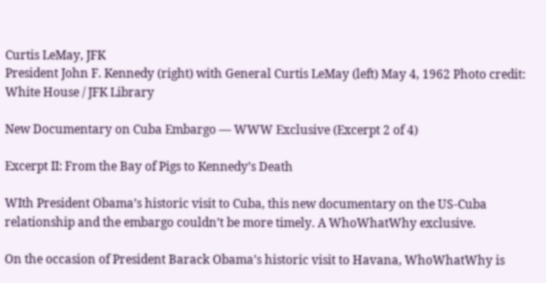Curtis LeMay, JFK
President John F. Kennedy (right) with General Curtis LeMay (left) May 4, 1962 Photo credit: White House / JFK Library

New Documentary on Cuba Embargo — WWW Exclusive (Excerpt 2 of 4)

Excerpt II: From the Bay of Pigs to Kennedy’s Death

WIth President Obama’s historic visit to Cuba, this new documentary on the US-Cuba relationship and the embargo couldn’t be more timely. A WhoWhatWhy exclusive.

On the occasion of President Barack Obama’s historic visit to Havana, WhoWhatWhy is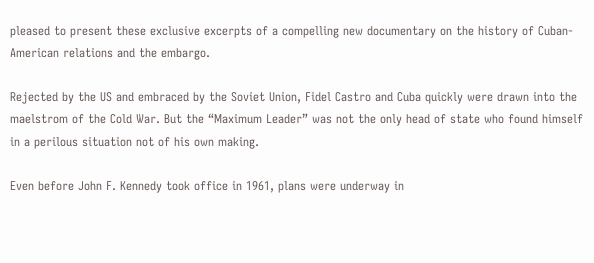pleased to present these exclusive excerpts of a compelling new documentary on the history of Cuban-American relations and the embargo.

Rejected by the US and embraced by the Soviet Union, Fidel Castro and Cuba quickly were drawn into the maelstrom of the Cold War. But the “Maximum Leader” was not the only head of state who found himself in a perilous situation not of his own making.

Even before John F. Kennedy took office in 1961, plans were underway in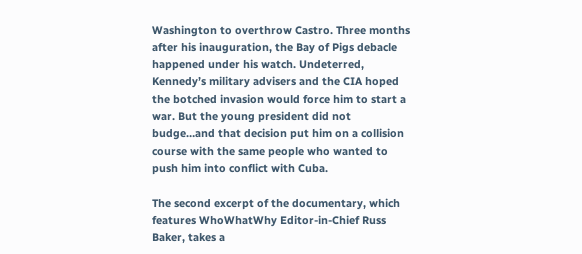Washington to overthrow Castro. Three months after his inauguration, the Bay of Pigs debacle happened under his watch. Undeterred, Kennedy’s military advisers and the CIA hoped the botched invasion would force him to start a war. But the young president did not budge…and that decision put him on a collision course with the same people who wanted to push him into conflict with Cuba.

The second excerpt of the documentary, which features WhoWhatWhy Editor-in-Chief Russ Baker, takes a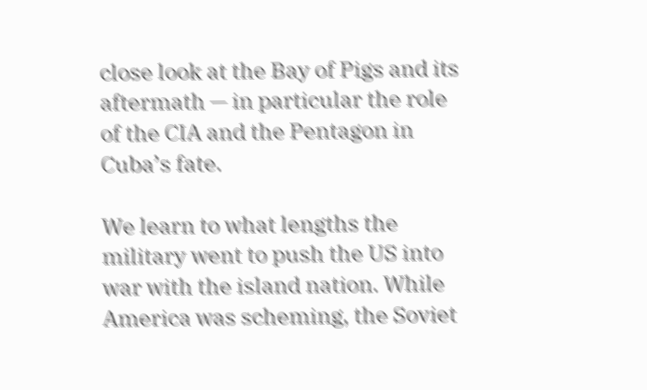close look at the Bay of Pigs and its aftermath — in particular the role of the CIA and the Pentagon in Cuba’s fate.

We learn to what lengths the military went to push the US into war with the island nation. While America was scheming, the Soviet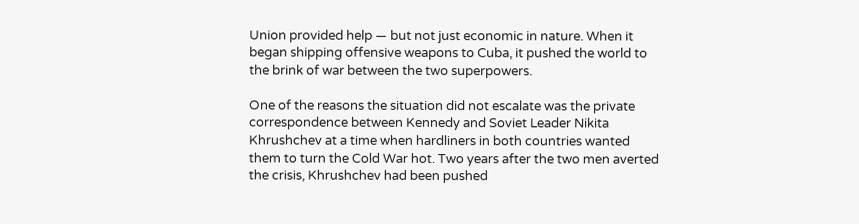Union provided help — but not just economic in nature. When it began shipping offensive weapons to Cuba, it pushed the world to the brink of war between the two superpowers.

One of the reasons the situation did not escalate was the private correspondence between Kennedy and Soviet Leader Nikita Khrushchev at a time when hardliners in both countries wanted them to turn the Cold War hot. Two years after the two men averted the crisis, Khrushchev had been pushed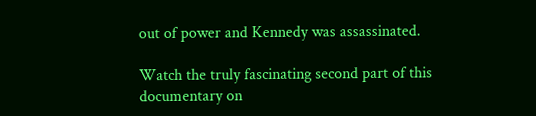out of power and Kennedy was assassinated.

Watch the truly fascinating second part of this documentary on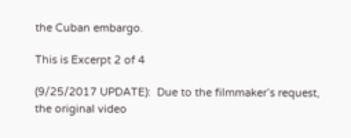the Cuban embargo.

This is Excerpt 2 of 4

(9/25/2017 UPDATE):  Due to the filmmaker’s request, the original video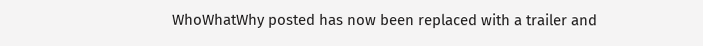WhoWhatWhy posted has now been replaced with a trailer and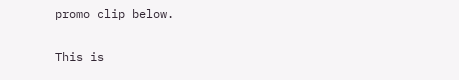promo clip below.

This is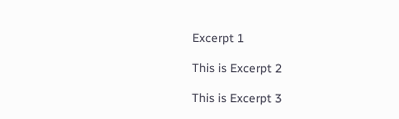Excerpt 1

This is Excerpt 2

This is Excerpt 3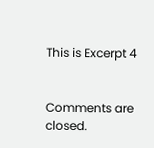This is Excerpt 4


Comments are closed.